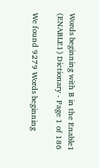Words beginning with B in the Enable1 (ENABLE1) Dictionary - Page 1 of 186

We found 9279 Words beginning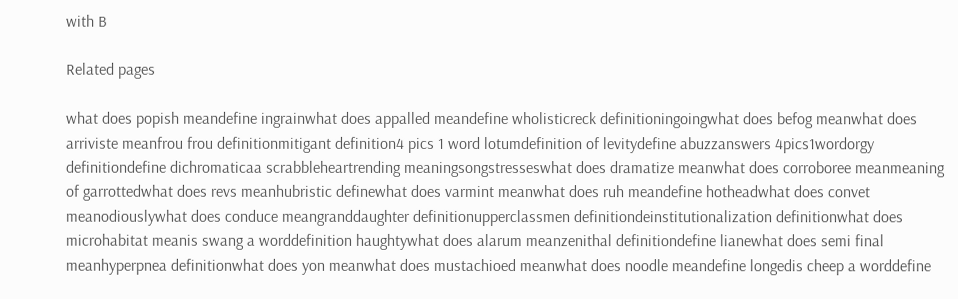with B

Related pages

what does popish meandefine ingrainwhat does appalled meandefine wholisticreck definitioningoingwhat does befog meanwhat does arriviste meanfrou frou definitionmitigant definition4 pics 1 word lotumdefinition of levitydefine abuzzanswers 4pics1wordorgy definitiondefine dichromaticaa scrabbleheartrending meaningsongstresseswhat does dramatize meanwhat does corroboree meanmeaning of garrottedwhat does revs meanhubristic definewhat does varmint meanwhat does ruh meandefine hotheadwhat does convet meanodiouslywhat does conduce meangranddaughter definitionupperclassmen definitiondeinstitutionalization definitionwhat does microhabitat meanis swang a worddefinition haughtywhat does alarum meanzenithal definitiondefine lianewhat does semi final meanhyperpnea definitionwhat does yon meanwhat does mustachioed meanwhat does noodle meandefine longedis cheep a worddefine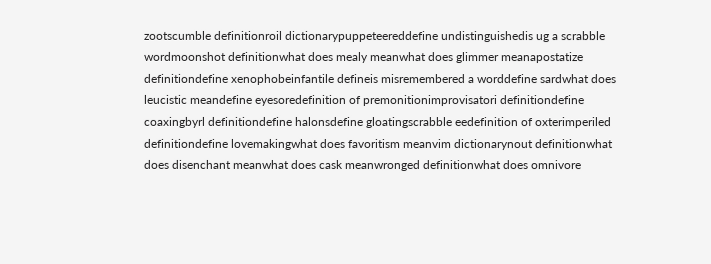zootscumble definitionroil dictionarypuppeteereddefine undistinguishedis ug a scrabble wordmoonshot definitionwhat does mealy meanwhat does glimmer meanapostatize definitiondefine xenophobeinfantile defineis misremembered a worddefine sardwhat does leucistic meandefine eyesoredefinition of premonitionimprovisatori definitiondefine coaxingbyrl definitiondefine halonsdefine gloatingscrabble eedefinition of oxterimperiled definitiondefine lovemakingwhat does favoritism meanvim dictionarynout definitionwhat does disenchant meanwhat does cask meanwronged definitionwhat does omnivore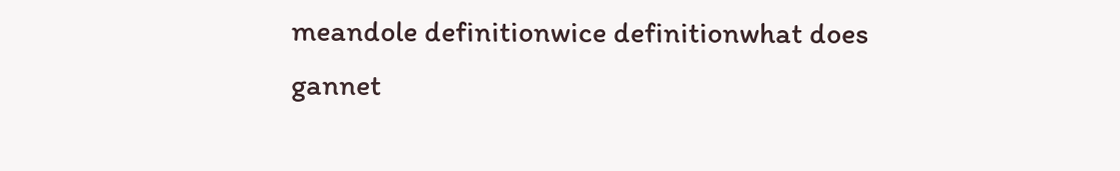meandole definitionwice definitionwhat does gannet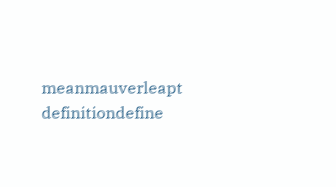meanmauverleapt definitiondefine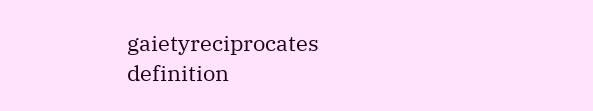gaietyreciprocates definition